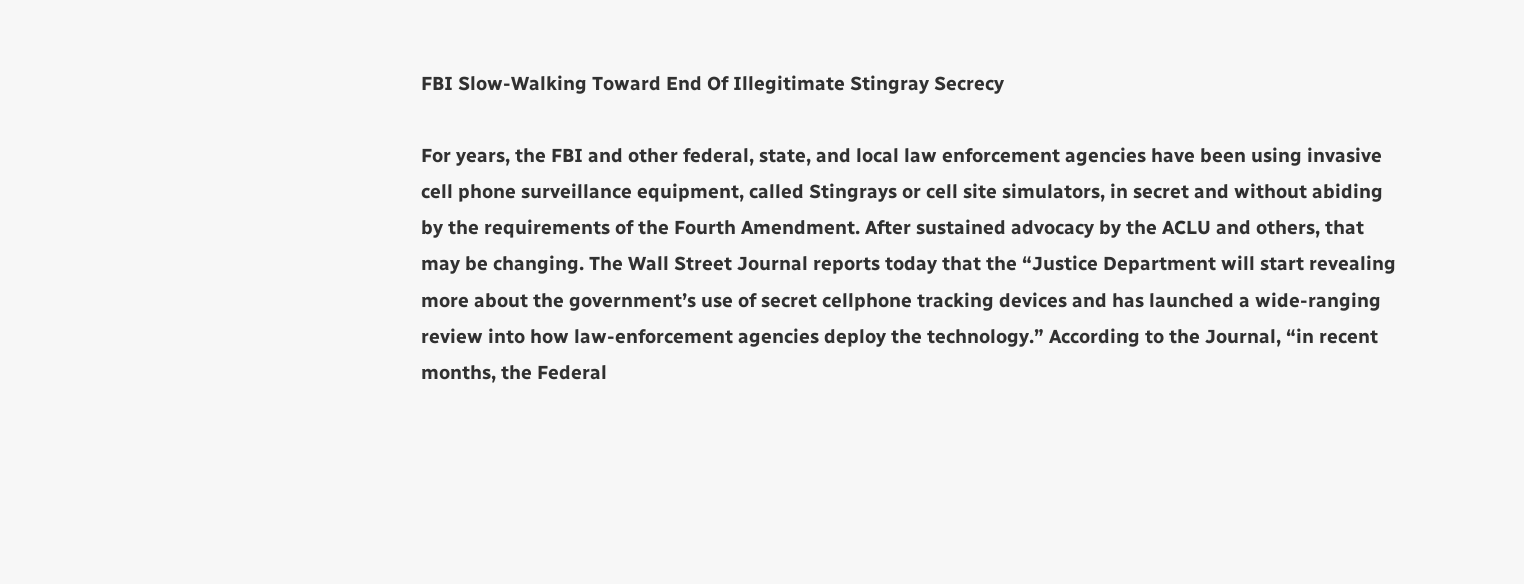FBI Slow-Walking Toward End Of Illegitimate Stingray Secrecy

For years, the FBI and other federal, state, and local law enforcement agencies have been using invasive cell phone surveillance equipment, called Stingrays or cell site simulators, in secret and without abiding by the requirements of the Fourth Amendment. After sustained advocacy by the ACLU and others, that may be changing. The Wall Street Journal reports today that the “Justice Department will start revealing more about the government’s use of secret cellphone tracking devices and has launched a wide-ranging review into how law-enforcement agencies deploy the technology.” According to the Journal, “in recent months, the Federal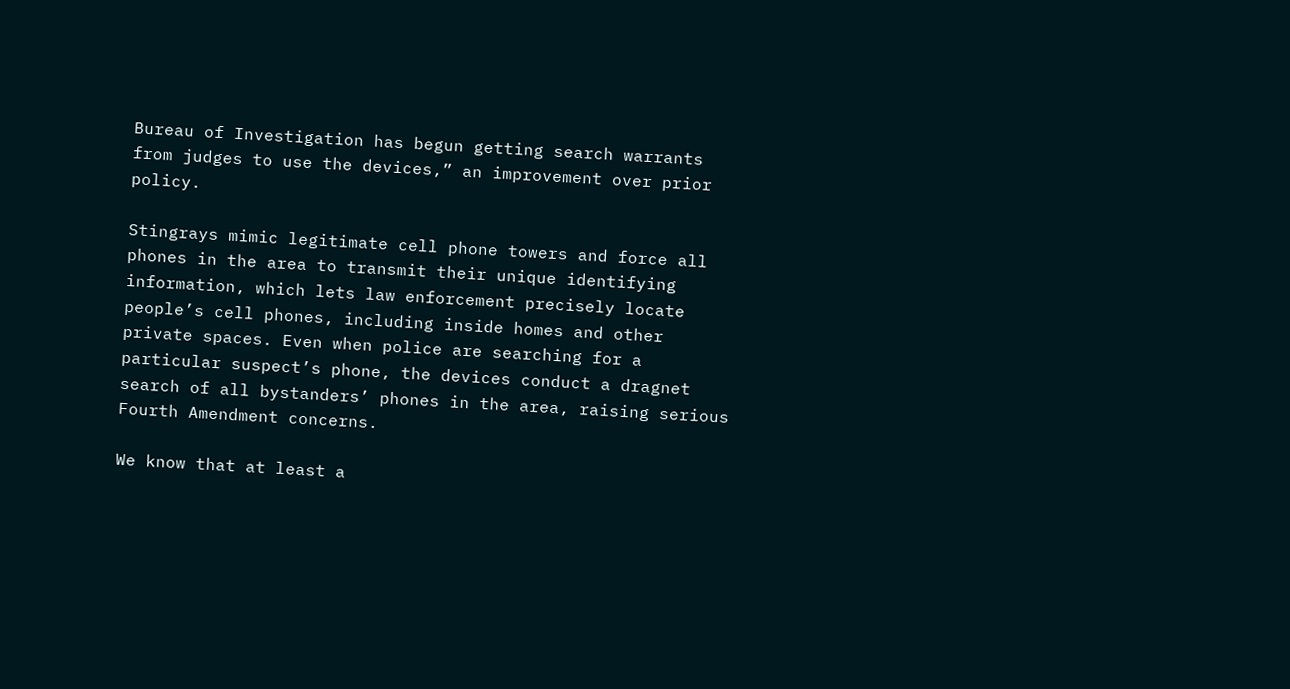Bureau of Investigation has begun getting search warrants from judges to use the devices,” an improvement over prior policy.

Stingrays mimic legitimate cell phone towers and force all phones in the area to transmit their unique identifying information, which lets law enforcement precisely locate people’s cell phones, including inside homes and other private spaces. Even when police are searching for a particular suspect’s phone, the devices conduct a dragnet search of all bystanders’ phones in the area, raising serious Fourth Amendment concerns.

We know that at least a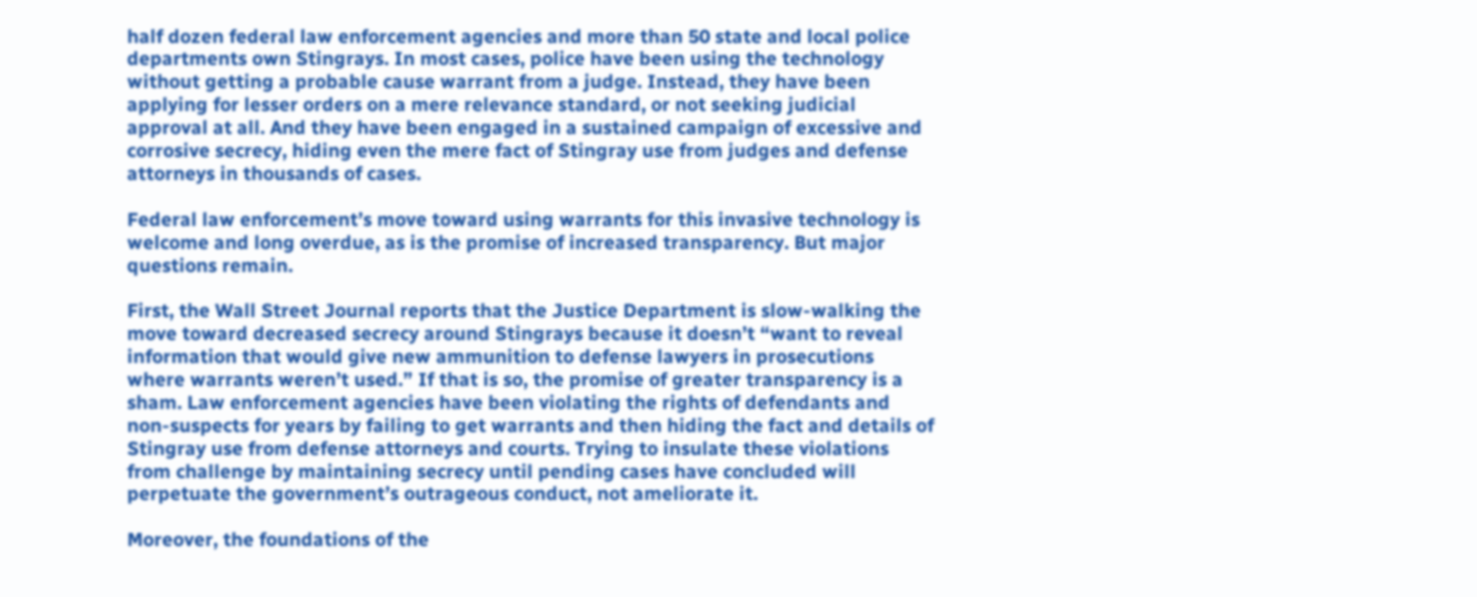half dozen federal law enforcement agencies and more than 50 state and local police departments own Stingrays. In most cases, police have been using the technology without getting a probable cause warrant from a judge. Instead, they have been applying for lesser orders on a mere relevance standard, or not seeking judicial approval at all. And they have been engaged in a sustained campaign of excessive and corrosive secrecy, hiding even the mere fact of Stingray use from judges and defense attorneys in thousands of cases.

Federal law enforcement’s move toward using warrants for this invasive technology is welcome and long overdue, as is the promise of increased transparency. But major questions remain.

First, the Wall Street Journal reports that the Justice Department is slow-walking the move toward decreased secrecy around Stingrays because it doesn’t “want to reveal information that would give new ammunition to defense lawyers in prosecutions where warrants weren’t used.” If that is so, the promise of greater transparency is a sham. Law enforcement agencies have been violating the rights of defendants and non-suspects for years by failing to get warrants and then hiding the fact and details of Stingray use from defense attorneys and courts. Trying to insulate these violations from challenge by maintaining secrecy until pending cases have concluded will perpetuate the government’s outrageous conduct, not ameliorate it.

Moreover, the foundations of the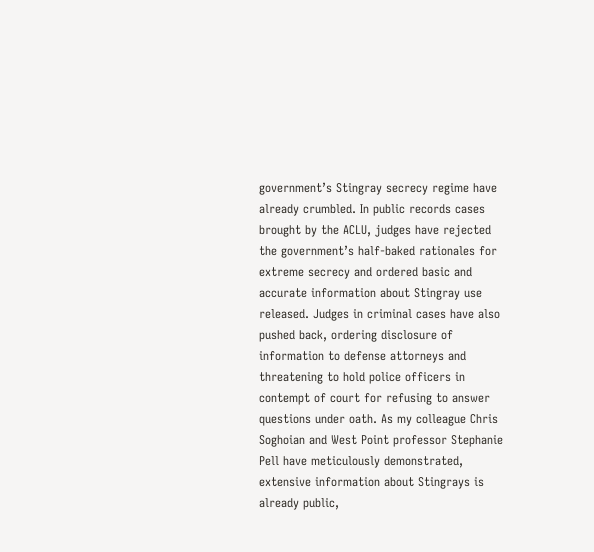government’s Stingray secrecy regime have already crumbled. In public records cases brought by the ACLU, judges have rejected the government’s half-baked rationales for extreme secrecy and ordered basic and accurate information about Stingray use released. Judges in criminal cases have also pushed back, ordering disclosure of information to defense attorneys and threatening to hold police officers in contempt of court for refusing to answer questions under oath. As my colleague Chris Soghoian and West Point professor Stephanie Pell have meticulously demonstrated, extensive information about Stingrays is already public,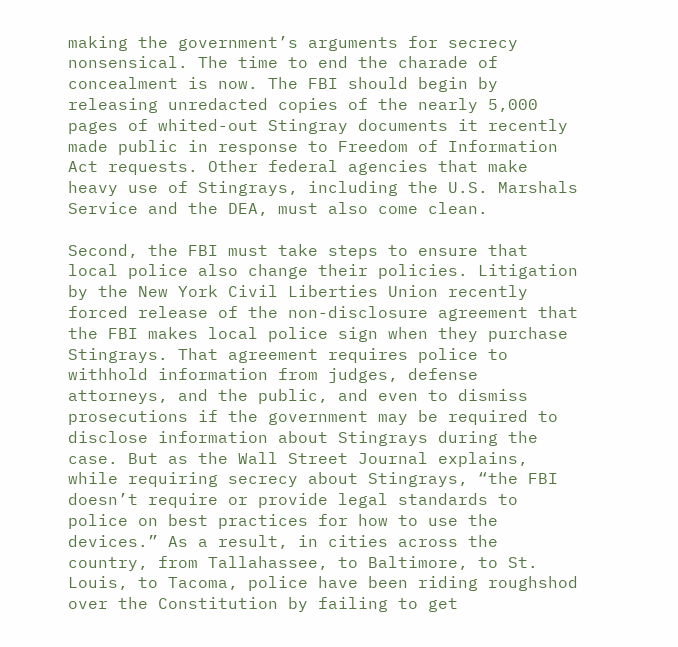making the government’s arguments for secrecy nonsensical. The time to end the charade of concealment is now. The FBI should begin by releasing unredacted copies of the nearly 5,000 pages of whited-out Stingray documents it recently made public in response to Freedom of Information Act requests. Other federal agencies that make heavy use of Stingrays, including the U.S. Marshals Service and the DEA, must also come clean.

Second, the FBI must take steps to ensure that local police also change their policies. Litigation by the New York Civil Liberties Union recently forced release of the non-disclosure agreement that the FBI makes local police sign when they purchase Stingrays. That agreement requires police to withhold information from judges, defense attorneys, and the public, and even to dismiss prosecutions if the government may be required to disclose information about Stingrays during the case. But as the Wall Street Journal explains, while requiring secrecy about Stingrays, “the FBI doesn’t require or provide legal standards to police on best practices for how to use the devices.” As a result, in cities across the country, from Tallahassee, to Baltimore, to St. Louis, to Tacoma, police have been riding roughshod over the Constitution by failing to get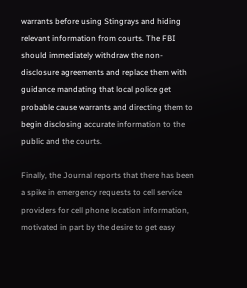warrants before using Stingrays and hiding relevant information from courts. The FBI should immediately withdraw the non-disclosure agreements and replace them with guidance mandating that local police get probable cause warrants and directing them to begin disclosing accurate information to the public and the courts.

Finally, the Journal reports that there has been a spike in emergency requests to cell service providers for cell phone location information, motivated in part by the desire to get easy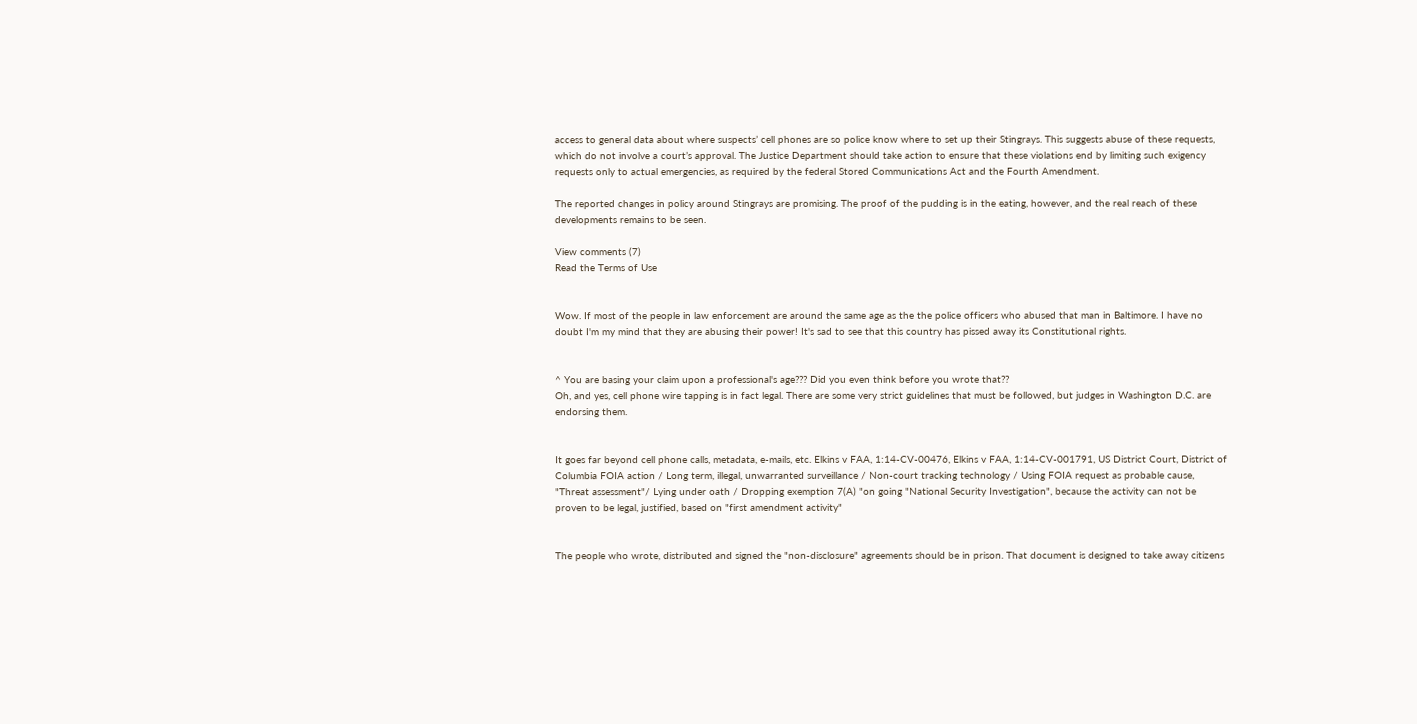access to general data about where suspects’ cell phones are so police know where to set up their Stingrays. This suggests abuse of these requests, which do not involve a court’s approval. The Justice Department should take action to ensure that these violations end by limiting such exigency requests only to actual emergencies, as required by the federal Stored Communications Act and the Fourth Amendment.

The reported changes in policy around Stingrays are promising. The proof of the pudding is in the eating, however, and the real reach of these developments remains to be seen.

View comments (7)
Read the Terms of Use


Wow. If most of the people in law enforcement are around the same age as the the police officers who abused that man in Baltimore. I have no doubt I'm my mind that they are abusing their power! It's sad to see that this country has pissed away its Constitutional rights.


^ You are basing your claim upon a professional's age??? Did you even think before you wrote that??
Oh, and yes, cell phone wire tapping is in fact legal. There are some very strict guidelines that must be followed, but judges in Washington D.C. are endorsing them.


It goes far beyond cell phone calls, metadata, e-mails, etc. Elkins v FAA, 1:14-CV-00476, Elkins v FAA, 1:14-CV-001791, US District Court, District of Columbia FOIA action / Long term, illegal, unwarranted surveillance / Non-court tracking technology / Using FOIA request as probable cause, "Threat assessment"/ Lying under oath / Dropping exemption 7(A) "on going "National Security Investigation", because the activity can not be proven to be legal, justified, based on "first amendment activity"


The people who wrote, distributed and signed the "non-disclosure" agreements should be in prison. That document is designed to take away citizens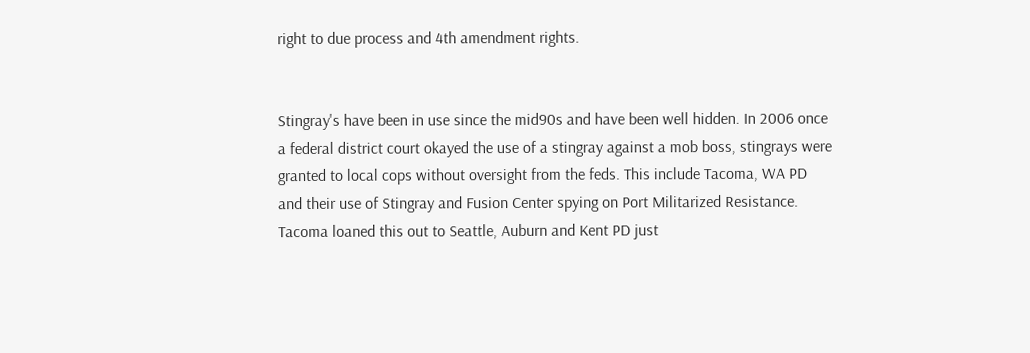right to due process and 4th amendment rights.


Stingray's have been in use since the mid90s and have been well hidden. In 2006 once a federal district court okayed the use of a stingray against a mob boss, stingrays were granted to local cops without oversight from the feds. This include Tacoma, WA PD and their use of Stingray and Fusion Center spying on Port Militarized Resistance. Tacoma loaned this out to Seattle, Auburn and Kent PD just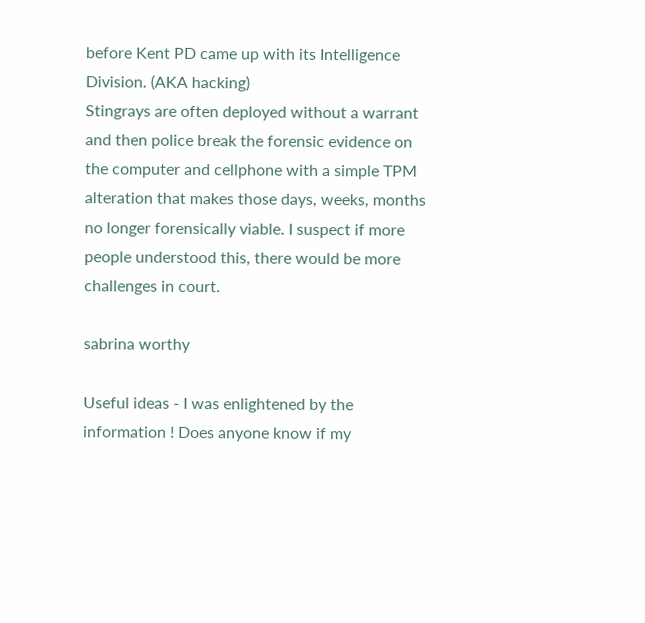before Kent PD came up with its Intelligence Division. (AKA hacking)
Stingrays are often deployed without a warrant and then police break the forensic evidence on the computer and cellphone with a simple TPM alteration that makes those days, weeks, months no longer forensically viable. I suspect if more people understood this, there would be more challenges in court.

sabrina worthy

Useful ideas - I was enlightened by the information ! Does anyone know if my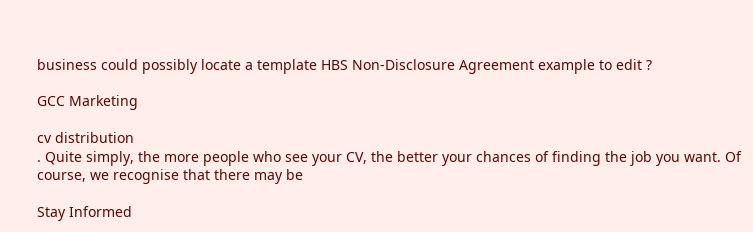business could possibly locate a template HBS Non-Disclosure Agreement example to edit ?

GCC Marketing

cv distribution
. Quite simply, the more people who see your CV, the better your chances of finding the job you want. Of course, we recognise that there may be

Stay Informed